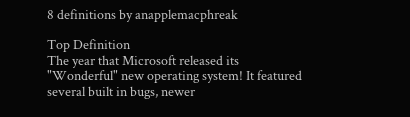8 definitions by anapplemacphreak

Top Definition
The year that Microsoft released its "Wonderful" new operating system! It featured several built in bugs, newer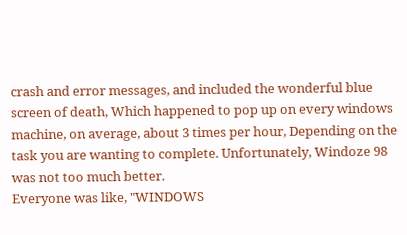crash and error messages, and included the wonderful blue screen of death, Which happened to pop up on every windows machine, on average, about 3 times per hour, Depending on the task you are wanting to complete. Unfortunately, Windoze 98 was not too much better.
Everyone was like, "WINDOWS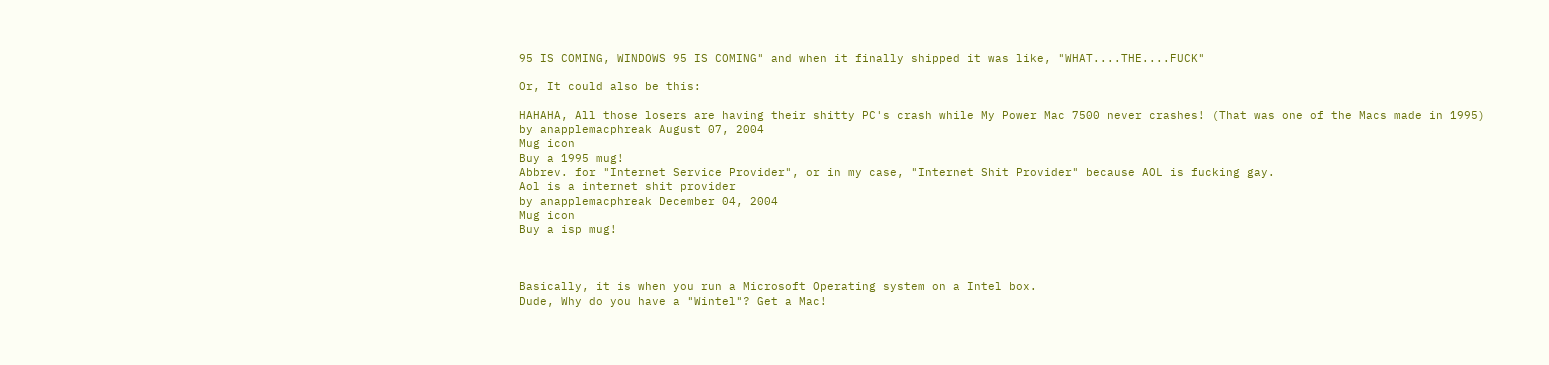95 IS COMING, WINDOWS 95 IS COMING" and when it finally shipped it was like, "WHAT....THE....FUCK"

Or, It could also be this:

HAHAHA, All those losers are having their shitty PC's crash while My Power Mac 7500 never crashes! (That was one of the Macs made in 1995)
by anapplemacphreak August 07, 2004
Mug icon
Buy a 1995 mug!
Abbrev. for "Internet Service Provider", or in my case, "Internet Shit Provider" because AOL is fucking gay.
Aol is a internet shit provider
by anapplemacphreak December 04, 2004
Mug icon
Buy a isp mug!



Basically, it is when you run a Microsoft Operating system on a Intel box.
Dude, Why do you have a "Wintel"? Get a Mac!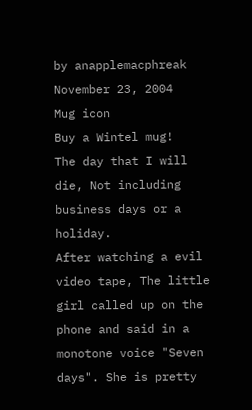by anapplemacphreak November 23, 2004
Mug icon
Buy a Wintel mug!
The day that I will die, Not including business days or a holiday.
After watching a evil video tape, The little girl called up on the phone and said in a monotone voice "Seven days". She is pretty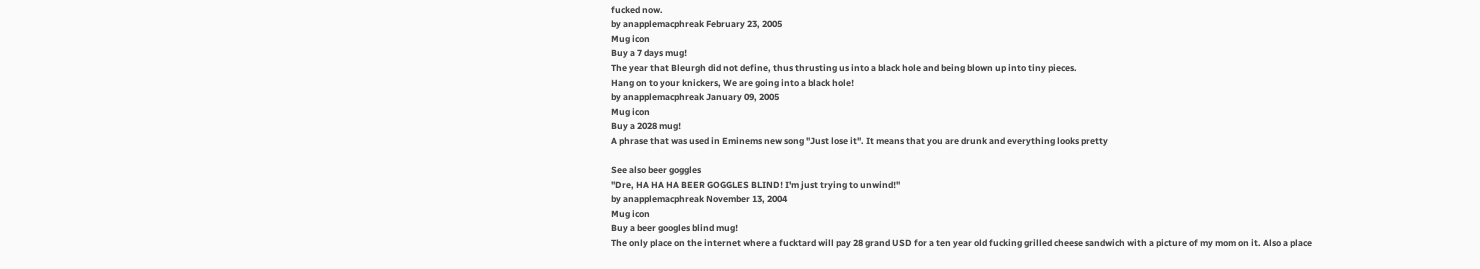fucked now.
by anapplemacphreak February 23, 2005
Mug icon
Buy a 7 days mug!
The year that Bleurgh did not define, thus thrusting us into a black hole and being blown up into tiny pieces.
Hang on to your knickers, We are going into a black hole!
by anapplemacphreak January 09, 2005
Mug icon
Buy a 2028 mug!
A phrase that was used in Eminems new song "Just lose it". It means that you are drunk and everything looks pretty

See also beer goggles
"Dre, HA HA HA BEER GOGGLES BLIND! I'm just trying to unwind!"
by anapplemacphreak November 13, 2004
Mug icon
Buy a beer googles blind mug!
The only place on the internet where a fucktard will pay 28 grand USD for a ten year old fucking grilled cheese sandwich with a picture of my mom on it. Also a place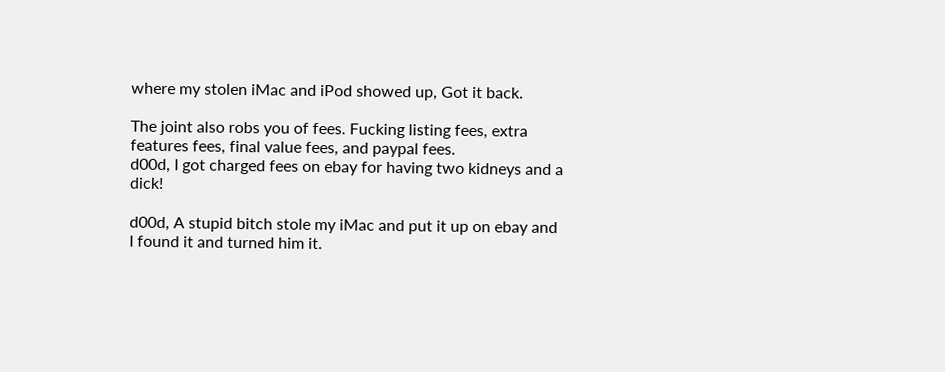where my stolen iMac and iPod showed up, Got it back.

The joint also robs you of fees. Fucking listing fees, extra features fees, final value fees, and paypal fees.
d00d, I got charged fees on ebay for having two kidneys and a dick!

d00d, A stupid bitch stole my iMac and put it up on ebay and I found it and turned him it.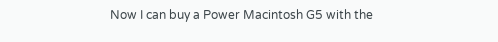Now I can buy a Power Macintosh G5 with the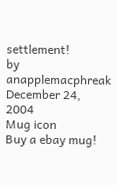settlement!
by anapplemacphreak December 24, 2004
Mug icon
Buy a ebay mug!